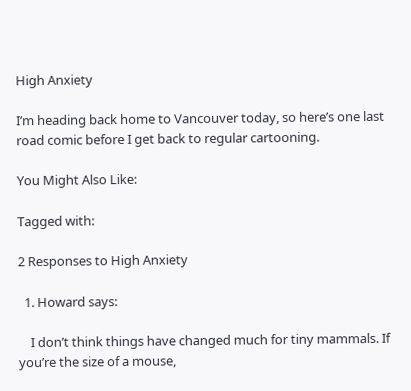High Anxiety

I’m heading back home to Vancouver today, so here’s one last road comic before I get back to regular cartooning.

You Might Also Like:

Tagged with:

2 Responses to High Anxiety

  1. Howard says:

    I don’t think things have changed much for tiny mammals. If you’re the size of a mouse,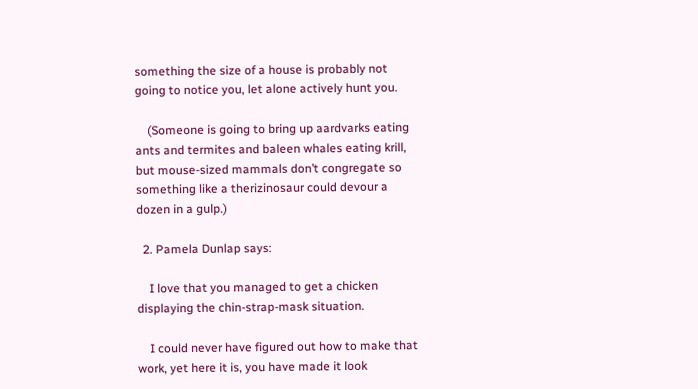something the size of a house is probably not going to notice you, let alone actively hunt you.

    (Someone is going to bring up aardvarks eating ants and termites and baleen whales eating krill, but mouse-sized mammals don’t congregate so something like a therizinosaur could devour a dozen in a gulp.)

  2. Pamela Dunlap says:

    I love that you managed to get a chicken displaying the chin-strap-mask situation.

    I could never have figured out how to make that work, yet here it is, you have made it look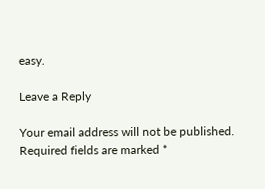easy.

Leave a Reply

Your email address will not be published. Required fields are marked *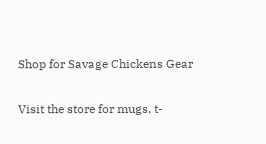Shop for Savage Chickens Gear

Visit the store for mugs, t-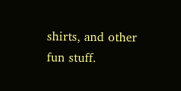shirts, and other fun stuff.